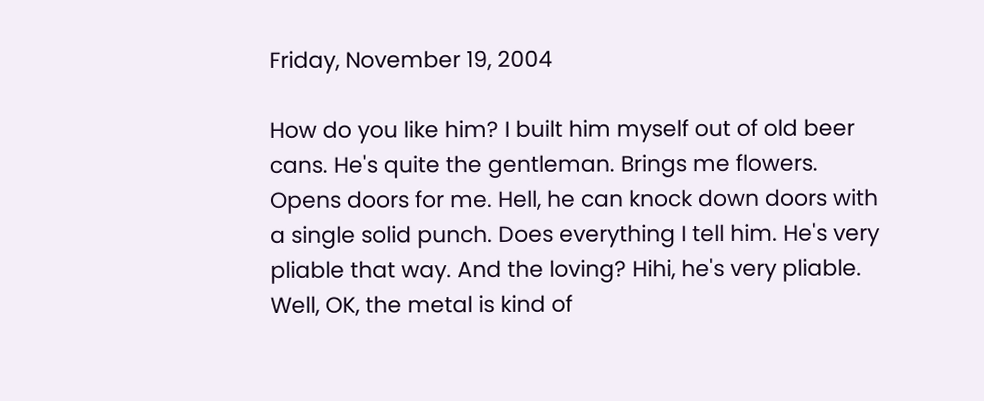Friday, November 19, 2004

How do you like him? I built him myself out of old beer cans. He's quite the gentleman. Brings me flowers. Opens doors for me. Hell, he can knock down doors with a single solid punch. Does everything I tell him. He's very pliable that way. And the loving? Hihi, he's very pliable. Well, OK, the metal is kind of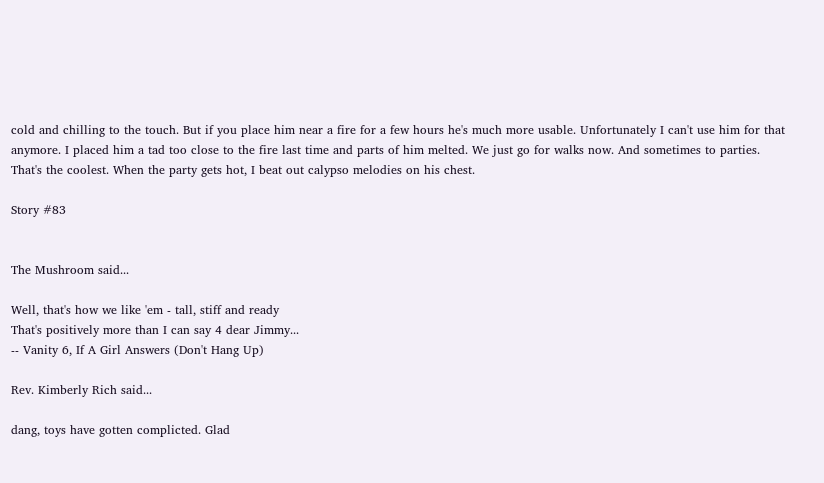cold and chilling to the touch. But if you place him near a fire for a few hours he's much more usable. Unfortunately I can't use him for that anymore. I placed him a tad too close to the fire last time and parts of him melted. We just go for walks now. And sometimes to parties. That's the coolest. When the party gets hot, I beat out calypso melodies on his chest.

Story #83


The Mushroom said...

Well, that's how we like 'em - tall, stiff and ready
That's positively more than I can say 4 dear Jimmy...
-- Vanity 6, If A Girl Answers (Don't Hang Up)

Rev. Kimberly Rich said...

dang, toys have gotten complicted. Glad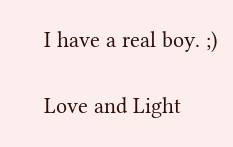I have a real boy. ;)

Love and Light